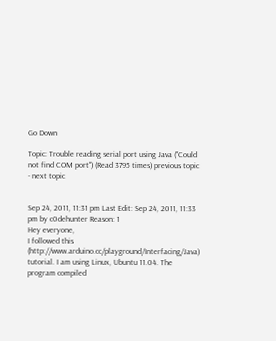Go Down

Topic: Trouble reading serial port using Java ("Could not find COM port") (Read 3795 times) previous topic - next topic


Sep 24, 2011, 11:31 pm Last Edit: Sep 24, 2011, 11:33 pm by c0dehunter Reason: 1
Hey everyone,
I followed this (http://www.arduino.cc/playground/Interfacing/Java) tutorial. I am using Linux, Ubuntu 11.04. The program compiled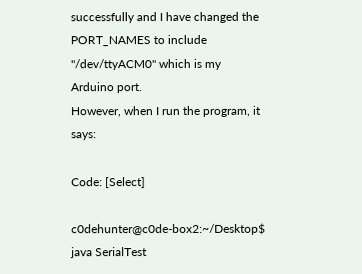successfully and I have changed the PORT_NAMES to include "/dev/ttyACM0" which is my Arduino port.
However, when I run the program, it says:

Code: [Select]

c0dehunter@c0de-box2:~/Desktop$ java SerialTest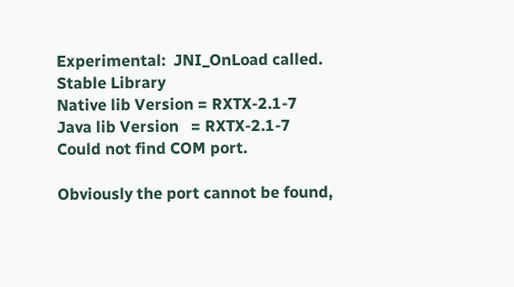Experimental:  JNI_OnLoad called.
Stable Library
Native lib Version = RXTX-2.1-7
Java lib Version   = RXTX-2.1-7
Could not find COM port.

Obviously the port cannot be found,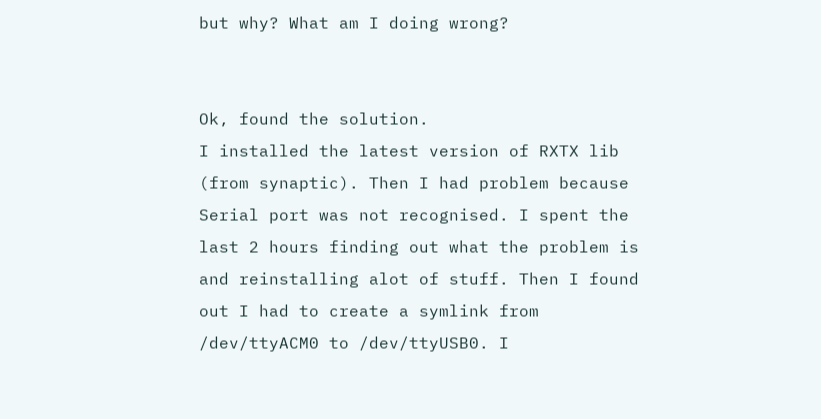but why? What am I doing wrong?


Ok, found the solution.
I installed the latest version of RXTX lib (from synaptic). Then I had problem because Serial port was not recognised. I spent the last 2 hours finding out what the problem is and reinstalling alot of stuff. Then I found out I had to create a symlink from /dev/ttyACM0 to /dev/ttyUSB0. I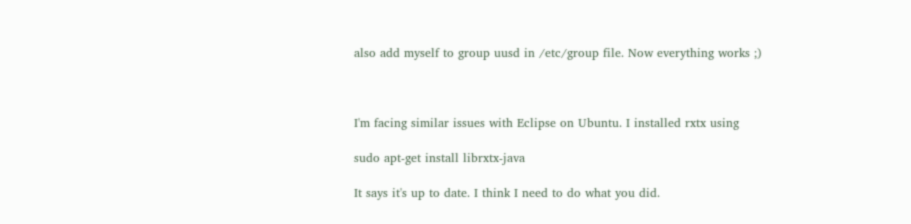also add myself to group uusd in /etc/group file. Now everything works ;)



I'm facing similar issues with Eclipse on Ubuntu. I installed rxtx using

sudo apt-get install librxtx-java

It says it's up to date. I think I need to do what you did.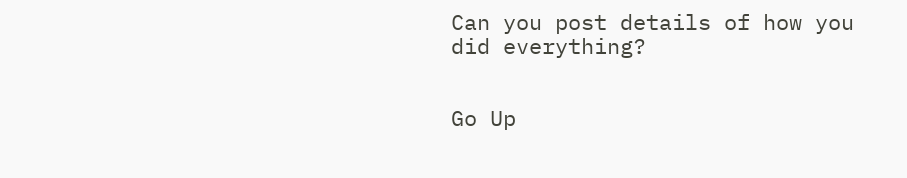Can you post details of how you did everything?


Go Up